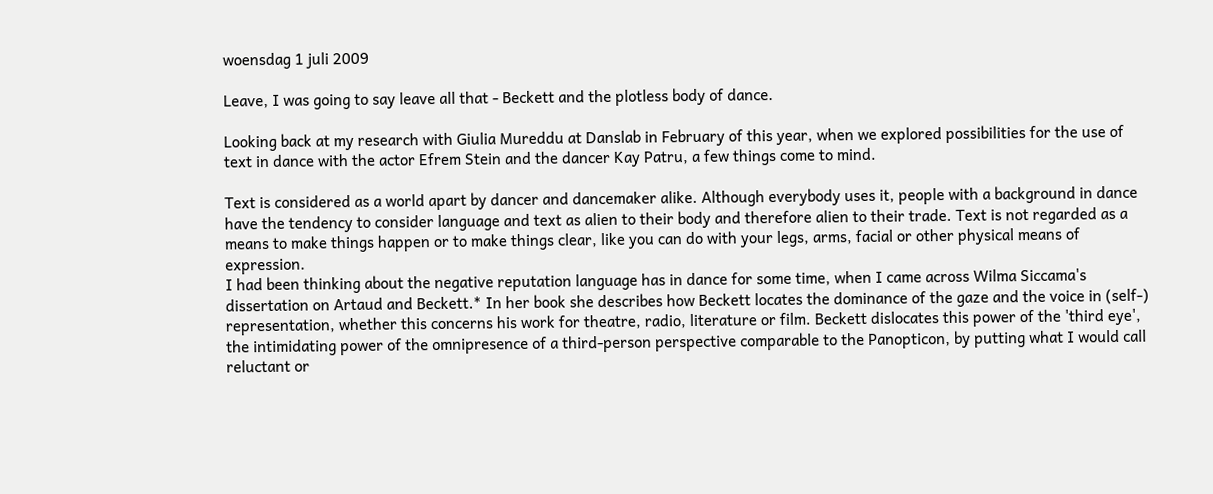woensdag 1 juli 2009

Leave, I was going to say leave all that - Beckett and the plotless body of dance.

Looking back at my research with Giulia Mureddu at Danslab in February of this year, when we explored possibilities for the use of text in dance with the actor Efrem Stein and the dancer Kay Patru, a few things come to mind.

Text is considered as a world apart by dancer and dancemaker alike. Although everybody uses it, people with a background in dance have the tendency to consider language and text as alien to their body and therefore alien to their trade. Text is not regarded as a means to make things happen or to make things clear, like you can do with your legs, arms, facial or other physical means of expression.
I had been thinking about the negative reputation language has in dance for some time, when I came across Wilma Siccama's dissertation on Artaud and Beckett.* In her book she describes how Beckett locates the dominance of the gaze and the voice in (self-) representation, whether this concerns his work for theatre, radio, literature or film. Beckett dislocates this power of the 'third eye', the intimidating power of the omnipresence of a third-person perspective comparable to the Panopticon, by putting what I would call reluctant or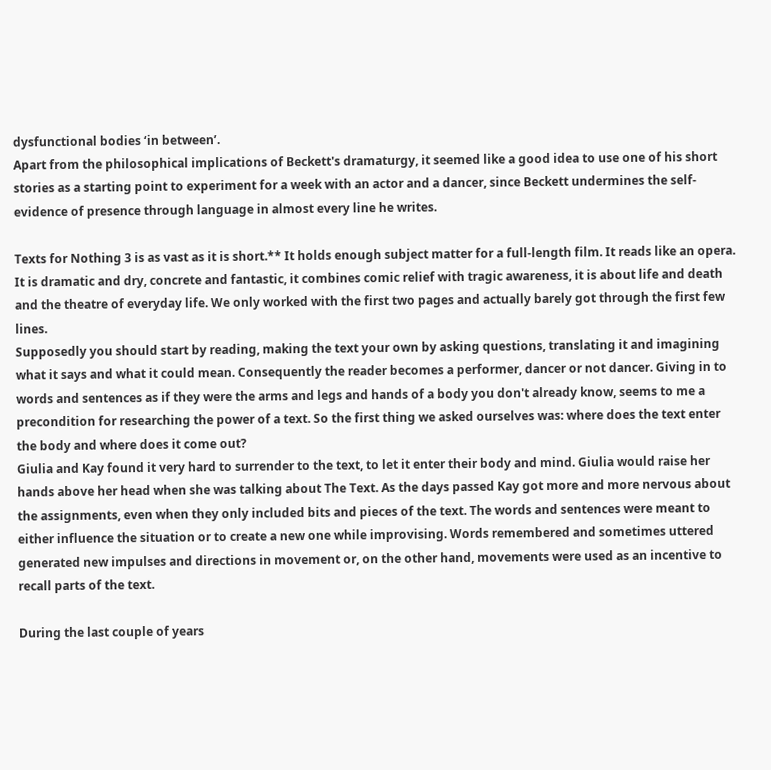dysfunctional bodies ‘in between’.
Apart from the philosophical implications of Beckett's dramaturgy, it seemed like a good idea to use one of his short stories as a starting point to experiment for a week with an actor and a dancer, since Beckett undermines the self-evidence of presence through language in almost every line he writes.

Texts for Nothing 3 is as vast as it is short.** It holds enough subject matter for a full-length film. It reads like an opera. It is dramatic and dry, concrete and fantastic, it combines comic relief with tragic awareness, it is about life and death and the theatre of everyday life. We only worked with the first two pages and actually barely got through the first few lines.
Supposedly you should start by reading, making the text your own by asking questions, translating it and imagining what it says and what it could mean. Consequently the reader becomes a performer, dancer or not dancer. Giving in to words and sentences as if they were the arms and legs and hands of a body you don't already know, seems to me a precondition for researching the power of a text. So the first thing we asked ourselves was: where does the text enter the body and where does it come out?
Giulia and Kay found it very hard to surrender to the text, to let it enter their body and mind. Giulia would raise her hands above her head when she was talking about The Text. As the days passed Kay got more and more nervous about the assignments, even when they only included bits and pieces of the text. The words and sentences were meant to either influence the situation or to create a new one while improvising. Words remembered and sometimes uttered generated new impulses and directions in movement or, on the other hand, movements were used as an incentive to recall parts of the text.

During the last couple of years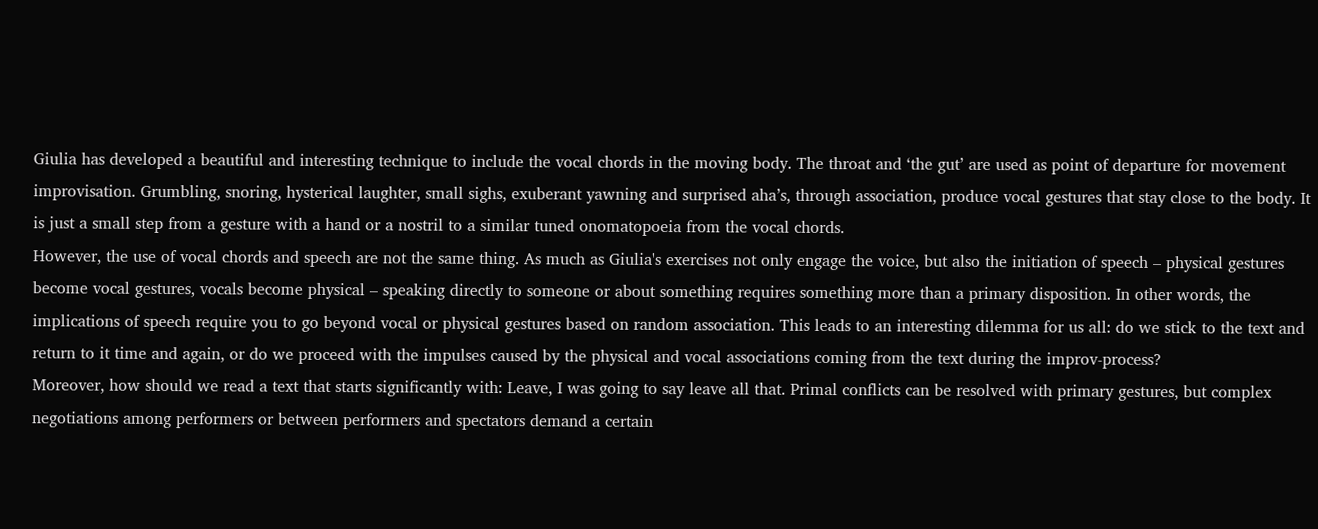Giulia has developed a beautiful and interesting technique to include the vocal chords in the moving body. The throat and ‘the gut’ are used as point of departure for movement improvisation. Grumbling, snoring, hysterical laughter, small sighs, exuberant yawning and surprised aha’s, through association, produce vocal gestures that stay close to the body. It is just a small step from a gesture with a hand or a nostril to a similar tuned onomatopoeia from the vocal chords.
However, the use of vocal chords and speech are not the same thing. As much as Giulia's exercises not only engage the voice, but also the initiation of speech – physical gestures become vocal gestures, vocals become physical – speaking directly to someone or about something requires something more than a primary disposition. In other words, the implications of speech require you to go beyond vocal or physical gestures based on random association. This leads to an interesting dilemma for us all: do we stick to the text and return to it time and again, or do we proceed with the impulses caused by the physical and vocal associations coming from the text during the improv-process?
Moreover, how should we read a text that starts significantly with: Leave, I was going to say leave all that. Primal conflicts can be resolved with primary gestures, but complex negotiations among performers or between performers and spectators demand a certain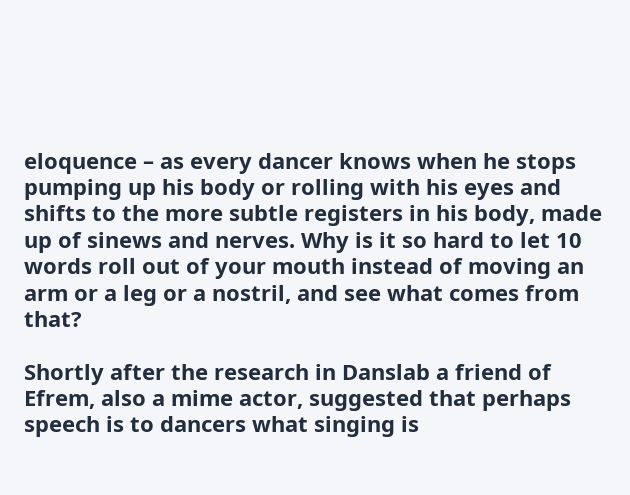eloquence – as every dancer knows when he stops pumping up his body or rolling with his eyes and shifts to the more subtle registers in his body, made up of sinews and nerves. Why is it so hard to let 10 words roll out of your mouth instead of moving an arm or a leg or a nostril, and see what comes from that?

Shortly after the research in Danslab a friend of Efrem, also a mime actor, suggested that perhaps speech is to dancers what singing is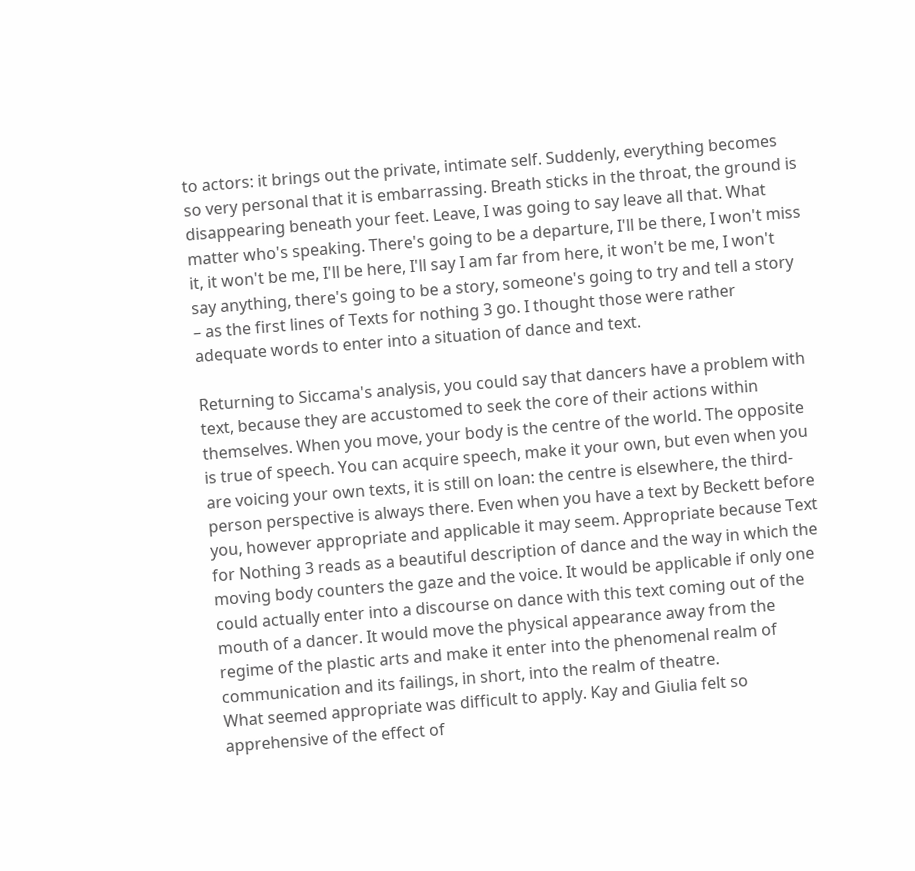to actors: it brings out the private, intimate self. Suddenly, everything becomes so very personal that it is embarrassing. Breath sticks in the throat, the ground is disappearing beneath your feet. Leave, I was going to say leave all that. What matter who's speaking. There's going to be a departure, I'll be there, I won't miss it, it won't be me, I'll be here, I'll say I am far from here, it won't be me, I won't say anything, there's going to be a story, someone's going to try and tell a story – as the first lines of Texts for nothing 3 go. I thought those were rather adequate words to enter into a situation of dance and text.

Returning to Siccama's analysis, you could say that dancers have a problem with text, because they are accustomed to seek the core of their actions within themselves. When you move, your body is the centre of the world. The opposite is true of speech. You can acquire speech, make it your own, but even when you are voicing your own texts, it is still on loan: the centre is elsewhere, the third-person perspective is always there. Even when you have a text by Beckett before you, however appropriate and applicable it may seem. Appropriate because Text for Nothing 3 reads as a beautiful description of dance and the way in which the moving body counters the gaze and the voice. It would be applicable if only one could actually enter into a discourse on dance with this text coming out of the mouth of a dancer. It would move the physical appearance away from the regime of the plastic arts and make it enter into the phenomenal realm of communication and its failings, in short, into the realm of theatre.
What seemed appropriate was difficult to apply. Kay and Giulia felt so apprehensive of the effect of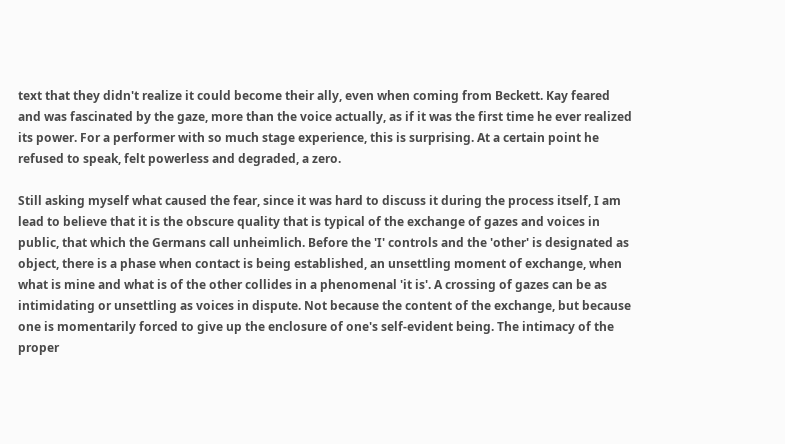text that they didn't realize it could become their ally, even when coming from Beckett. Kay feared and was fascinated by the gaze, more than the voice actually, as if it was the first time he ever realized its power. For a performer with so much stage experience, this is surprising. At a certain point he refused to speak, felt powerless and degraded, a zero.

Still asking myself what caused the fear, since it was hard to discuss it during the process itself, I am lead to believe that it is the obscure quality that is typical of the exchange of gazes and voices in public, that which the Germans call unheimlich. Before the 'I' controls and the 'other' is designated as object, there is a phase when contact is being established, an unsettling moment of exchange, when what is mine and what is of the other collides in a phenomenal 'it is'. A crossing of gazes can be as intimidating or unsettling as voices in dispute. Not because the content of the exchange, but because one is momentarily forced to give up the enclosure of one's self-evident being. The intimacy of the proper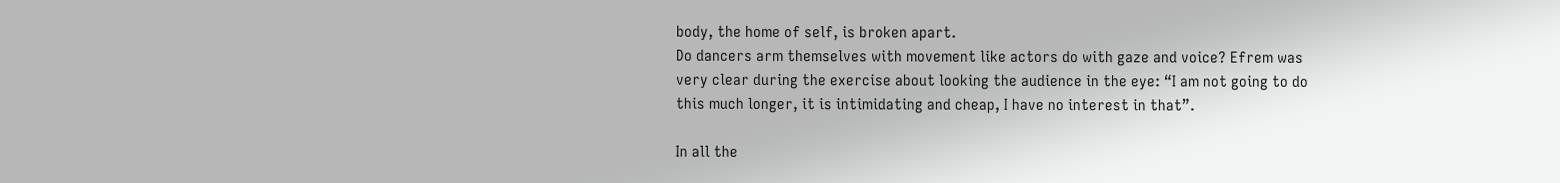body, the home of self, is broken apart.
Do dancers arm themselves with movement like actors do with gaze and voice? Efrem was very clear during the exercise about looking the audience in the eye: “I am not going to do this much longer, it is intimidating and cheap, I have no interest in that”.

In all the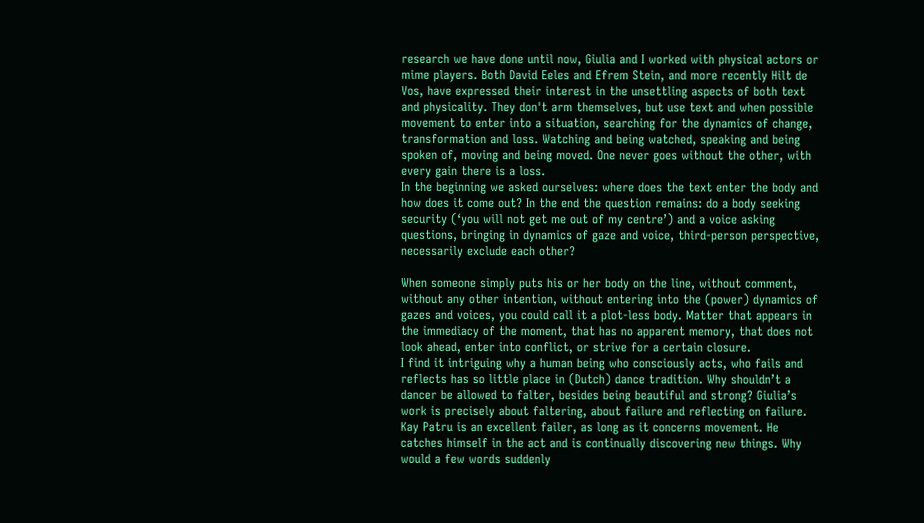research we have done until now, Giulia and I worked with physical actors or mime players. Both David Eeles and Efrem Stein, and more recently Hilt de Vos, have expressed their interest in the unsettling aspects of both text and physicality. They don't arm themselves, but use text and when possible movement to enter into a situation, searching for the dynamics of change, transformation and loss. Watching and being watched, speaking and being spoken of, moving and being moved. One never goes without the other, with every gain there is a loss.
In the beginning we asked ourselves: where does the text enter the body and how does it come out? In the end the question remains: do a body seeking security (‘you will not get me out of my centre’) and a voice asking questions, bringing in dynamics of gaze and voice, third-person perspective, necessarily exclude each other?

When someone simply puts his or her body on the line, without comment, without any other intention, without entering into the (power) dynamics of gazes and voices, you could call it a plot-less body. Matter that appears in the immediacy of the moment, that has no apparent memory, that does not look ahead, enter into conflict, or strive for a certain closure.
I find it intriguing why a human being who consciously acts, who fails and reflects has so little place in (Dutch) dance tradition. Why shouldn’t a dancer be allowed to falter, besides being beautiful and strong? Giulia’s work is precisely about faltering, about failure and reflecting on failure. Kay Patru is an excellent failer, as long as it concerns movement. He catches himself in the act and is continually discovering new things. Why would a few words suddenly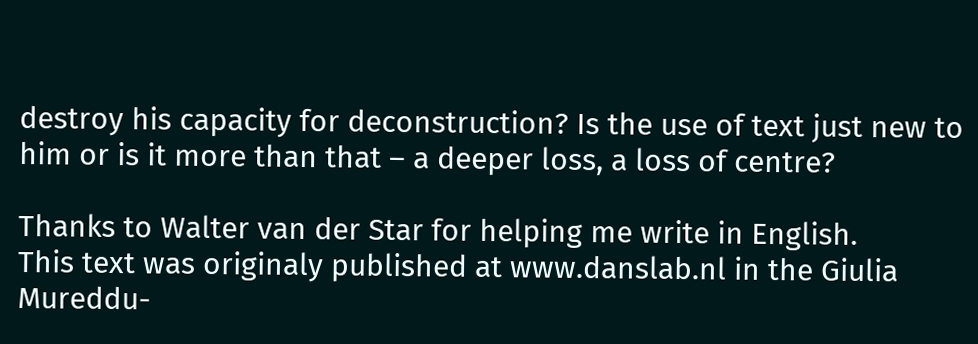destroy his capacity for deconstruction? Is the use of text just new to him or is it more than that – a deeper loss, a loss of centre?

Thanks to Walter van der Star for helping me write in English.
This text was originaly published at www.danslab.nl in the Giulia Mureddu-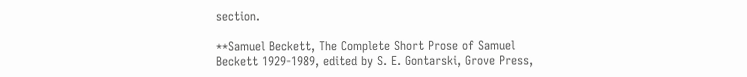section.

**Samuel Beckett, The Complete Short Prose of Samuel Beckett 1929-1989, edited by S. E. Gontarski, Grove Press,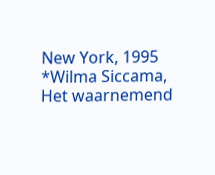New York, 1995
*Wilma Siccama, Het waarnemend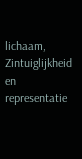lichaam, Zintuiglijkheid en representatie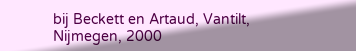bij Beckett en Artaud, Vantilt, Nijmegen, 2000